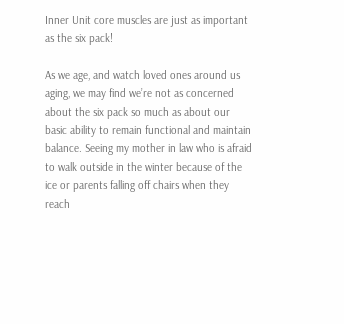Inner Unit core muscles are just as important as the six pack!

As we age, and watch loved ones around us aging, we may find we’re not as concerned about the six pack so much as about our basic ability to remain functional and maintain balance. Seeing my mother in law who is afraid to walk outside in the winter because of the ice or parents falling off chairs when they reach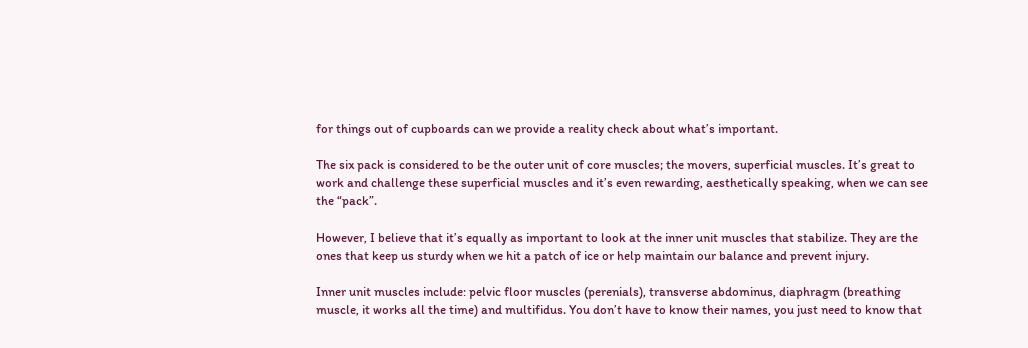for things out of cupboards can we provide a reality check about what’s important.

The six pack is considered to be the outer unit of core muscles; the movers, superficial muscles. It’s great to work and challenge these superficial muscles and it’s even rewarding, aesthetically speaking, when we can see the “pack”.

However, I believe that it’s equally as important to look at the inner unit muscles that stabilize. They are the ones that keep us sturdy when we hit a patch of ice or help maintain our balance and prevent injury.

Inner unit muscles include: pelvic floor muscles (perenials), transverse abdominus, diaphragm (breathing muscle, it works all the time) and multifidus. You don’t have to know their names, you just need to know that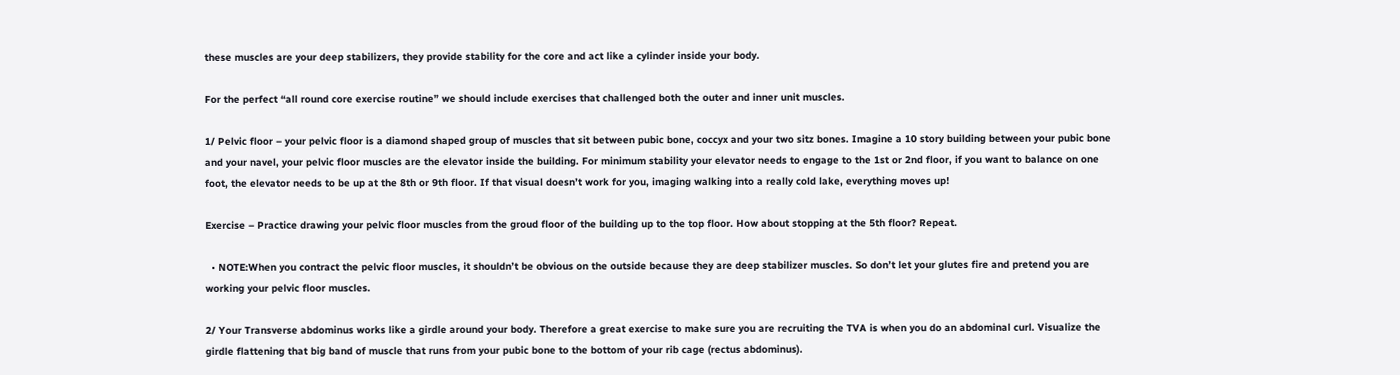these muscles are your deep stabilizers, they provide stability for the core and act like a cylinder inside your body.

For the perfect “all round core exercise routine” we should include exercises that challenged both the outer and inner unit muscles.

1/ Pelvic floor – your pelvic floor is a diamond shaped group of muscles that sit between pubic bone, coccyx and your two sitz bones. Imagine a 10 story building between your pubic bone and your navel, your pelvic floor muscles are the elevator inside the building. For minimum stability your elevator needs to engage to the 1st or 2nd floor, if you want to balance on one foot, the elevator needs to be up at the 8th or 9th floor. If that visual doesn’t work for you, imaging walking into a really cold lake, everything moves up!

Exercise – Practice drawing your pelvic floor muscles from the groud floor of the building up to the top floor. How about stopping at the 5th floor? Repeat.

  • NOTE:When you contract the pelvic floor muscles, it shouldn’t be obvious on the outside because they are deep stabilizer muscles. So don’t let your glutes fire and pretend you are working your pelvic floor muscles.

2/ Your Transverse abdominus works like a girdle around your body. Therefore a great exercise to make sure you are recruiting the TVA is when you do an abdominal curl. Visualize the girdle flattening that big band of muscle that runs from your pubic bone to the bottom of your rib cage (rectus abdominus).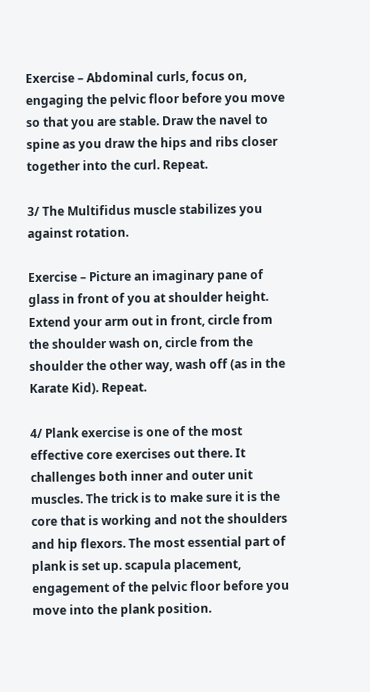Exercise – Abdominal curls, focus on, engaging the pelvic floor before you move so that you are stable. Draw the navel to spine as you draw the hips and ribs closer together into the curl. Repeat.

3/ The Multifidus muscle stabilizes you against rotation.

Exercise – Picture an imaginary pane of glass in front of you at shoulder height. Extend your arm out in front, circle from the shoulder wash on, circle from the shoulder the other way, wash off (as in the Karate Kid). Repeat.

4/ Plank exercise is one of the most effective core exercises out there. It challenges both inner and outer unit muscles. The trick is to make sure it is the core that is working and not the shoulders and hip flexors. The most essential part of plank is set up. scapula placement, engagement of the pelvic floor before you move into the plank position.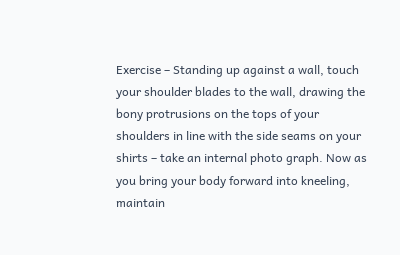Exercise – Standing up against a wall, touch your shoulder blades to the wall, drawing the bony protrusions on the tops of your shoulders in line with the side seams on your shirts – take an internal photo graph. Now as you bring your body forward into kneeling, maintain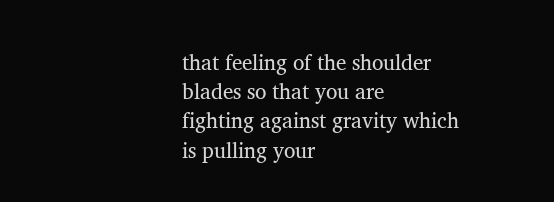that feeling of the shoulder blades so that you are fighting against gravity which is pulling your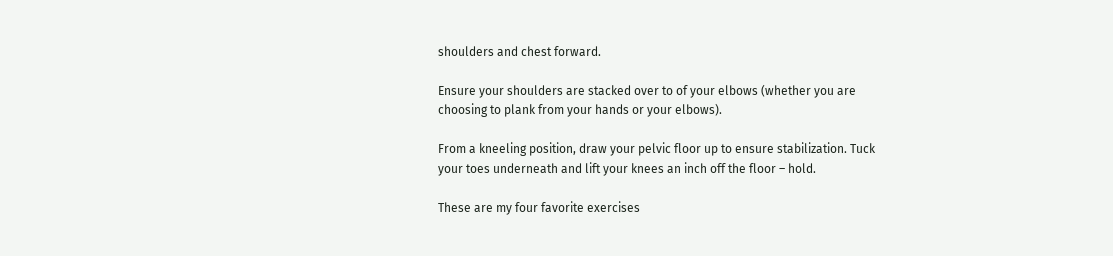shoulders and chest forward.

Ensure your shoulders are stacked over to of your elbows (whether you are choosing to plank from your hands or your elbows).

From a kneeling position, draw your pelvic floor up to ensure stabilization. Tuck your toes underneath and lift your knees an inch off the floor – hold.

These are my four favorite exercises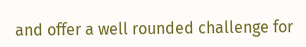and offer a well rounded challenge for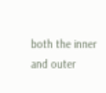both the inner and outer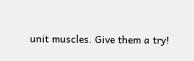unit muscles. Give them a try!